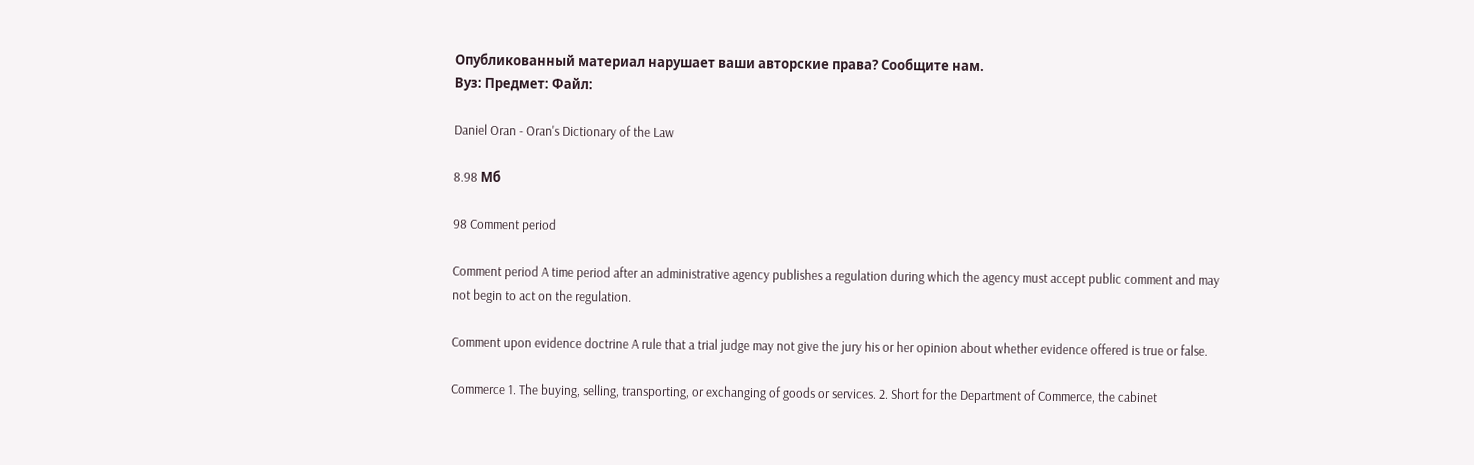Опубликованный материал нарушает ваши авторские права? Сообщите нам.
Вуз: Предмет: Файл:

Daniel Oran - Oran's Dictionary of the Law

8.98 Mб

98 Comment period

Comment period A time period after an administrative agency publishes a regulation during which the agency must accept public comment and may not begin to act on the regulation.

Comment upon evidence doctrine A rule that a trial judge may not give the jury his or her opinion about whether evidence offered is true or false.

Commerce 1. The buying, selling, transporting, or exchanging of goods or services. 2. Short for the Department of Commerce, the cabinet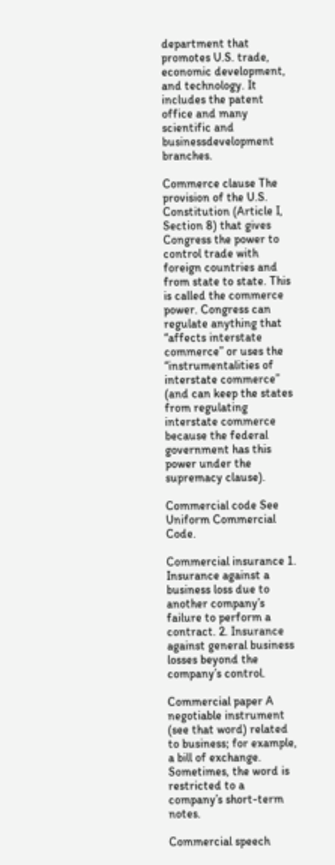department that promotes U.S. trade, economic development, and technology. It includes the patent office and many scientific and businessdevelopment branches.

Commerce clause The provision of the U.S. Constitution (Article I, Section 8) that gives Congress the power to control trade with foreign countries and from state to state. This is called the commerce power. Congress can regulate anything that “affects interstate commerce” or uses the “instrumentalities of interstate commerce” (and can keep the states from regulating interstate commerce because the federal government has this power under the supremacy clause).

Commercial code See Uniform Commercial Code.

Commercial insurance 1. Insurance against a business loss due to another company’s failure to perform a contract. 2. Insurance against general business losses beyond the company’s control.

Commercial paper A negotiable instrument (see that word) related to business; for example, a bill of exchange. Sometimes, the word is restricted to a company’s short-term notes.

Commercial speech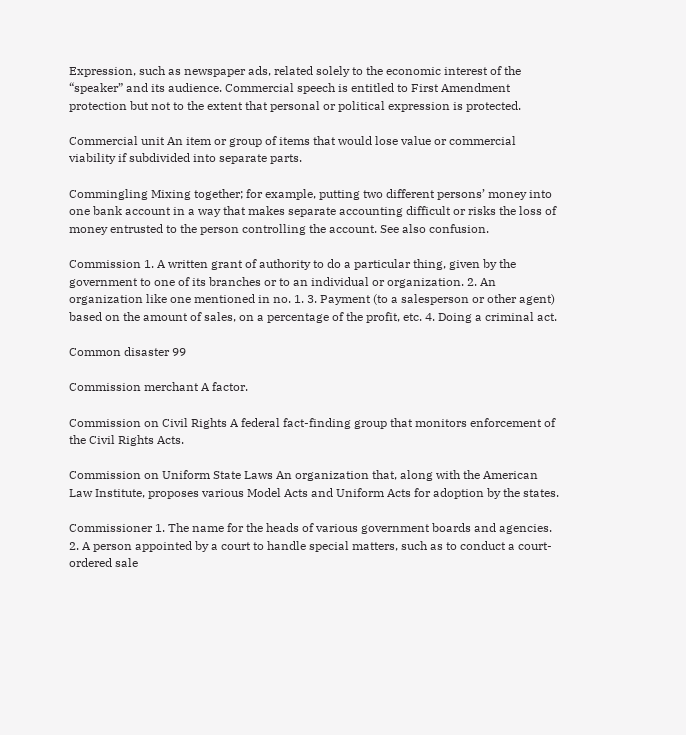Expression, such as newspaper ads, related solely to the economic interest of the “speaker” and its audience. Commercial speech is entitled to First Amendment protection but not to the extent that personal or political expression is protected.

Commercial unit An item or group of items that would lose value or commercial viability if subdivided into separate parts.

Commingling Mixing together; for example, putting two different persons’ money into one bank account in a way that makes separate accounting difficult or risks the loss of money entrusted to the person controlling the account. See also confusion.

Commission 1. A written grant of authority to do a particular thing, given by the government to one of its branches or to an individual or organization. 2. An organization like one mentioned in no. 1. 3. Payment (to a salesperson or other agent) based on the amount of sales, on a percentage of the profit, etc. 4. Doing a criminal act.

Common disaster 99

Commission merchant A factor.

Commission on Civil Rights A federal fact-finding group that monitors enforcement of the Civil Rights Acts.

Commission on Uniform State Laws An organization that, along with the American Law Institute, proposes various Model Acts and Uniform Acts for adoption by the states.

Commissioner 1. The name for the heads of various government boards and agencies. 2. A person appointed by a court to handle special matters, such as to conduct a court-ordered sale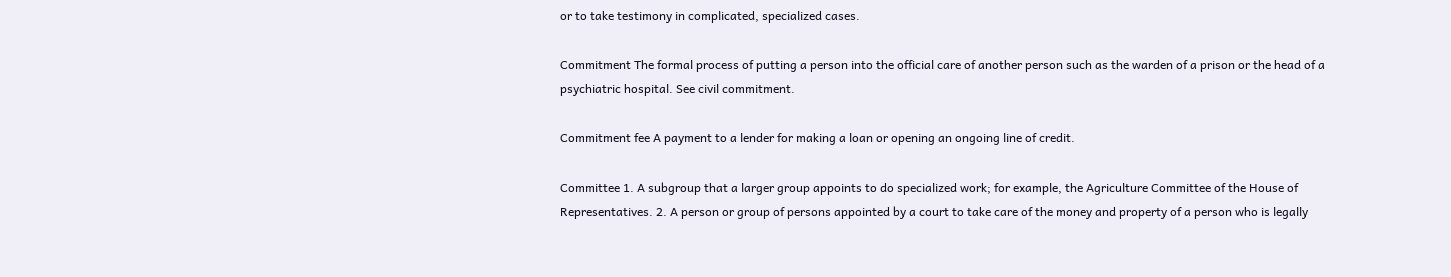or to take testimony in complicated, specialized cases.

Commitment The formal process of putting a person into the official care of another person such as the warden of a prison or the head of a psychiatric hospital. See civil commitment.

Commitment fee A payment to a lender for making a loan or opening an ongoing line of credit.

Committee 1. A subgroup that a larger group appoints to do specialized work; for example, the Agriculture Committee of the House of Representatives. 2. A person or group of persons appointed by a court to take care of the money and property of a person who is legally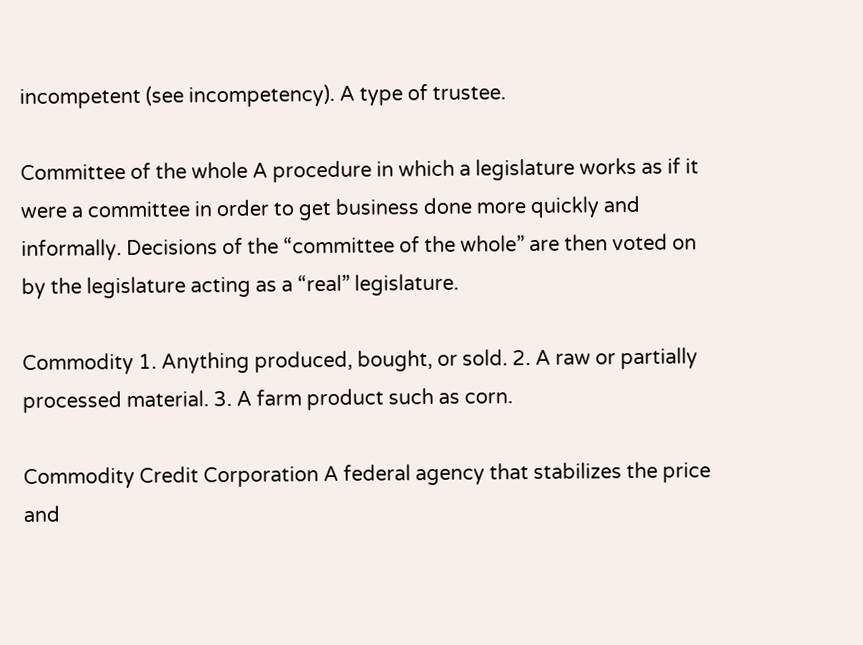incompetent (see incompetency). A type of trustee.

Committee of the whole A procedure in which a legislature works as if it were a committee in order to get business done more quickly and informally. Decisions of the “committee of the whole” are then voted on by the legislature acting as a “real” legislature.

Commodity 1. Anything produced, bought, or sold. 2. A raw or partially processed material. 3. A farm product such as corn.

Commodity Credit Corporation A federal agency that stabilizes the price and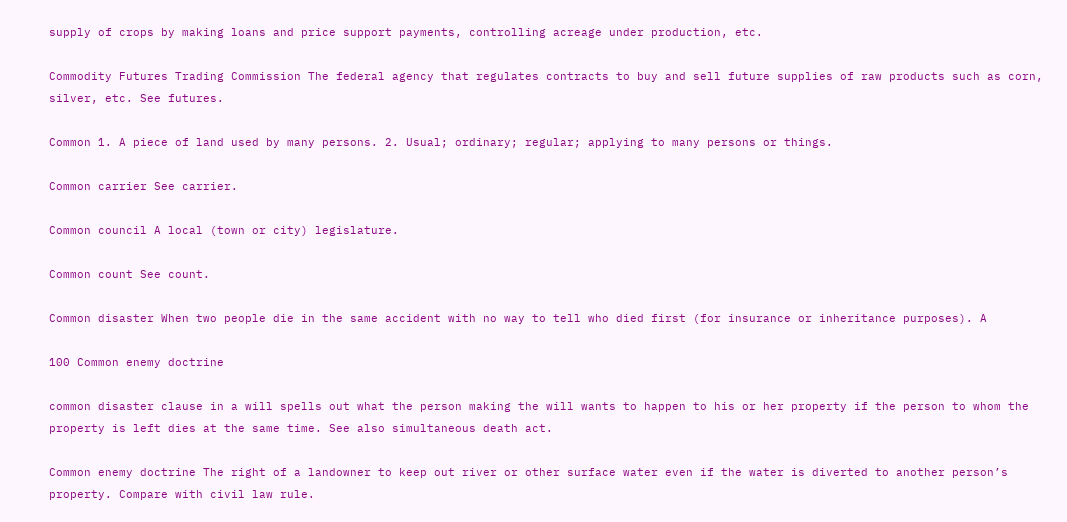supply of crops by making loans and price support payments, controlling acreage under production, etc.

Commodity Futures Trading Commission The federal agency that regulates contracts to buy and sell future supplies of raw products such as corn, silver, etc. See futures.

Common 1. A piece of land used by many persons. 2. Usual; ordinary; regular; applying to many persons or things.

Common carrier See carrier.

Common council A local (town or city) legislature.

Common count See count.

Common disaster When two people die in the same accident with no way to tell who died first (for insurance or inheritance purposes). A

100 Common enemy doctrine

common disaster clause in a will spells out what the person making the will wants to happen to his or her property if the person to whom the property is left dies at the same time. See also simultaneous death act.

Common enemy doctrine The right of a landowner to keep out river or other surface water even if the water is diverted to another person’s property. Compare with civil law rule.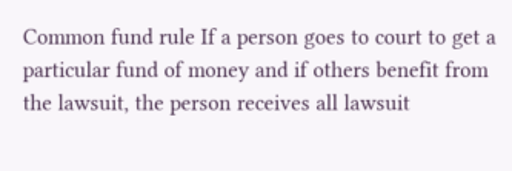Common fund rule If a person goes to court to get a particular fund of money and if others benefit from the lawsuit, the person receives all lawsuit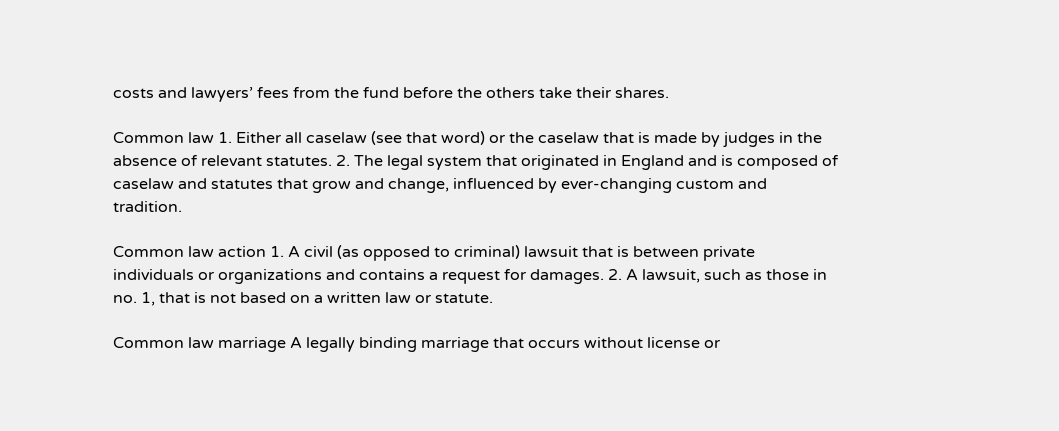costs and lawyers’ fees from the fund before the others take their shares.

Common law 1. Either all caselaw (see that word) or the caselaw that is made by judges in the absence of relevant statutes. 2. The legal system that originated in England and is composed of caselaw and statutes that grow and change, influenced by ever-changing custom and tradition.

Common law action 1. A civil (as opposed to criminal) lawsuit that is between private individuals or organizations and contains a request for damages. 2. A lawsuit, such as those in no. 1, that is not based on a written law or statute.

Common law marriage A legally binding marriage that occurs without license or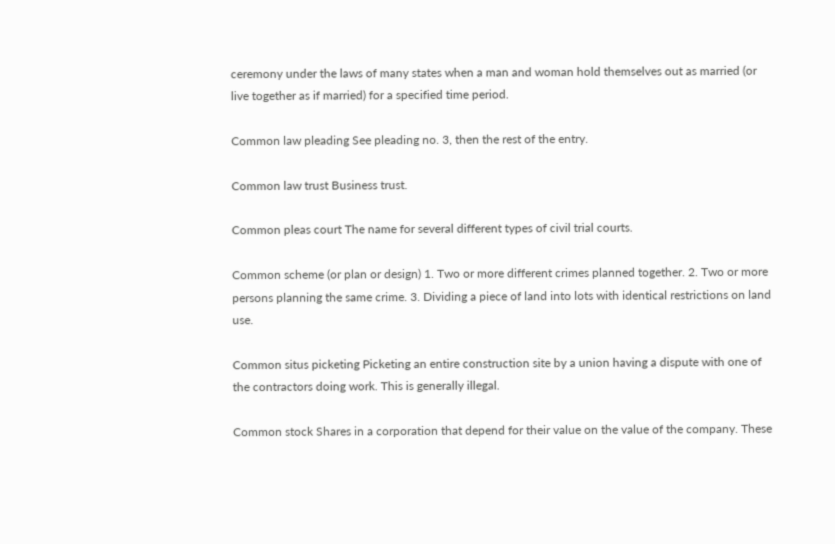ceremony under the laws of many states when a man and woman hold themselves out as married (or live together as if married) for a specified time period.

Common law pleading See pleading no. 3, then the rest of the entry.

Common law trust Business trust.

Common pleas court The name for several different types of civil trial courts.

Common scheme (or plan or design) 1. Two or more different crimes planned together. 2. Two or more persons planning the same crime. 3. Dividing a piece of land into lots with identical restrictions on land use.

Common situs picketing Picketing an entire construction site by a union having a dispute with one of the contractors doing work. This is generally illegal.

Common stock Shares in a corporation that depend for their value on the value of the company. These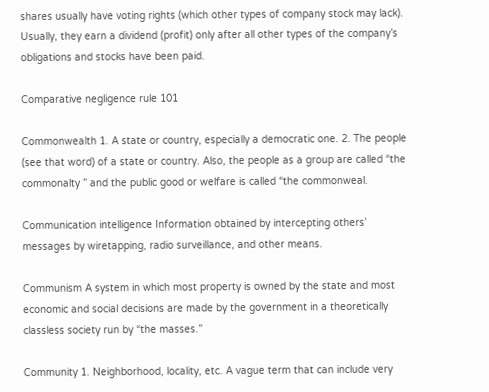shares usually have voting rights (which other types of company stock may lack). Usually, they earn a dividend (profit) only after all other types of the company’s obligations and stocks have been paid.

Comparative negligence rule 101

Commonwealth 1. A state or country, especially a democratic one. 2. The people (see that word) of a state or country. Also, the people as a group are called “the commonalty ” and the public good or welfare is called “the commonweal.

Communication intelligence Information obtained by intercepting others’ messages by wiretapping, radio surveillance, and other means.

Communism A system in which most property is owned by the state and most economic and social decisions are made by the government in a theoretically classless society run by “the masses.”

Community 1. Neighborhood, locality, etc. A vague term that can include very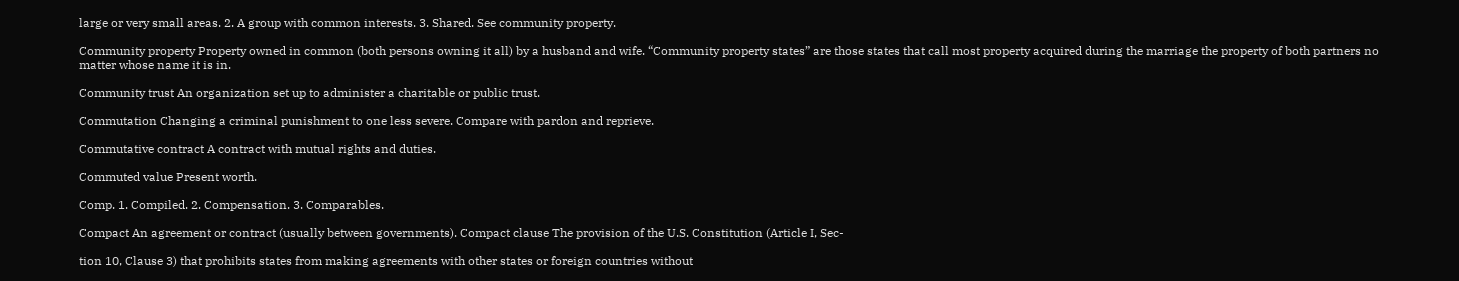large or very small areas. 2. A group with common interests. 3. Shared. See community property.

Community property Property owned in common (both persons owning it all) by a husband and wife. “Community property states” are those states that call most property acquired during the marriage the property of both partners no matter whose name it is in.

Community trust An organization set up to administer a charitable or public trust.

Commutation Changing a criminal punishment to one less severe. Compare with pardon and reprieve.

Commutative contract A contract with mutual rights and duties.

Commuted value Present worth.

Comp. 1. Compiled. 2. Compensation. 3. Comparables.

Compact An agreement or contract (usually between governments). Compact clause The provision of the U.S. Constitution (Article I, Sec-

tion 10, Clause 3) that prohibits states from making agreements with other states or foreign countries without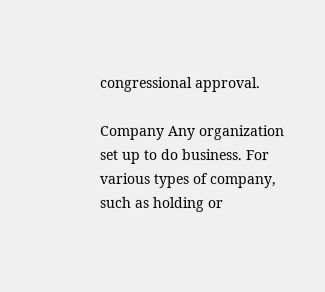congressional approval.

Company Any organization set up to do business. For various types of company, such as holding or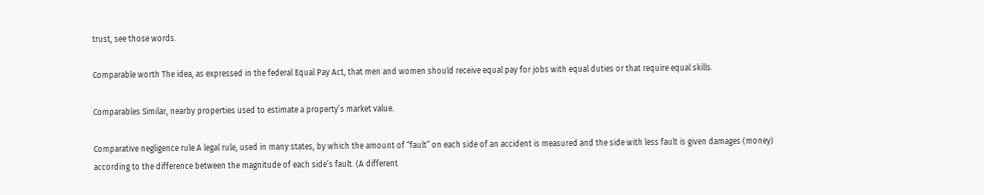trust, see those words.

Comparable worth The idea, as expressed in the federal Equal Pay Act, that men and women should receive equal pay for jobs with equal duties or that require equal skills.

Comparables Similar, nearby properties used to estimate a property’s market value.

Comparative negligence rule A legal rule, used in many states, by which the amount of “fault” on each side of an accident is measured and the side with less fault is given damages (money) according to the difference between the magnitude of each side’s fault. (A different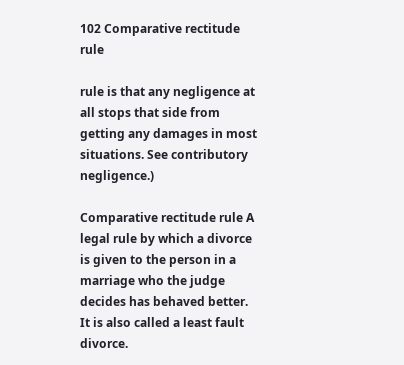102 Comparative rectitude rule

rule is that any negligence at all stops that side from getting any damages in most situations. See contributory negligence.)

Comparative rectitude rule A legal rule by which a divorce is given to the person in a marriage who the judge decides has behaved better. It is also called a least fault divorce.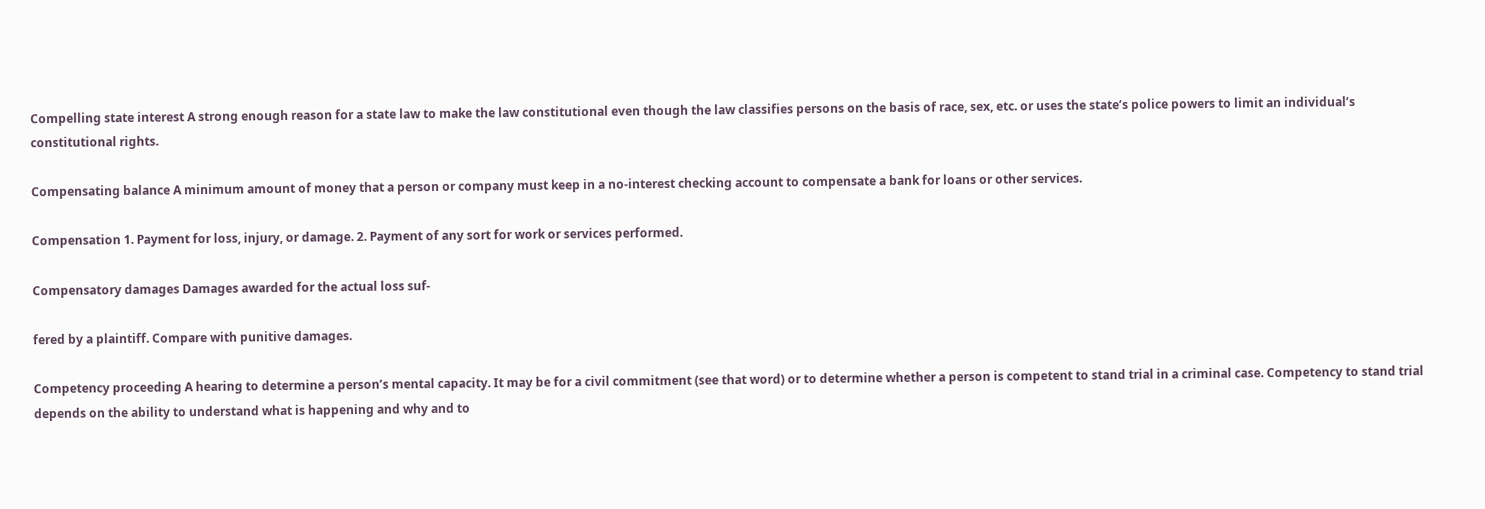Compelling state interest A strong enough reason for a state law to make the law constitutional even though the law classifies persons on the basis of race, sex, etc. or uses the state’s police powers to limit an individual’s constitutional rights.

Compensating balance A minimum amount of money that a person or company must keep in a no-interest checking account to compensate a bank for loans or other services.

Compensation 1. Payment for loss, injury, or damage. 2. Payment of any sort for work or services performed.

Compensatory damages Damages awarded for the actual loss suf-

fered by a plaintiff. Compare with punitive damages.

Competency proceeding A hearing to determine a person’s mental capacity. It may be for a civil commitment (see that word) or to determine whether a person is competent to stand trial in a criminal case. Competency to stand trial depends on the ability to understand what is happening and why and to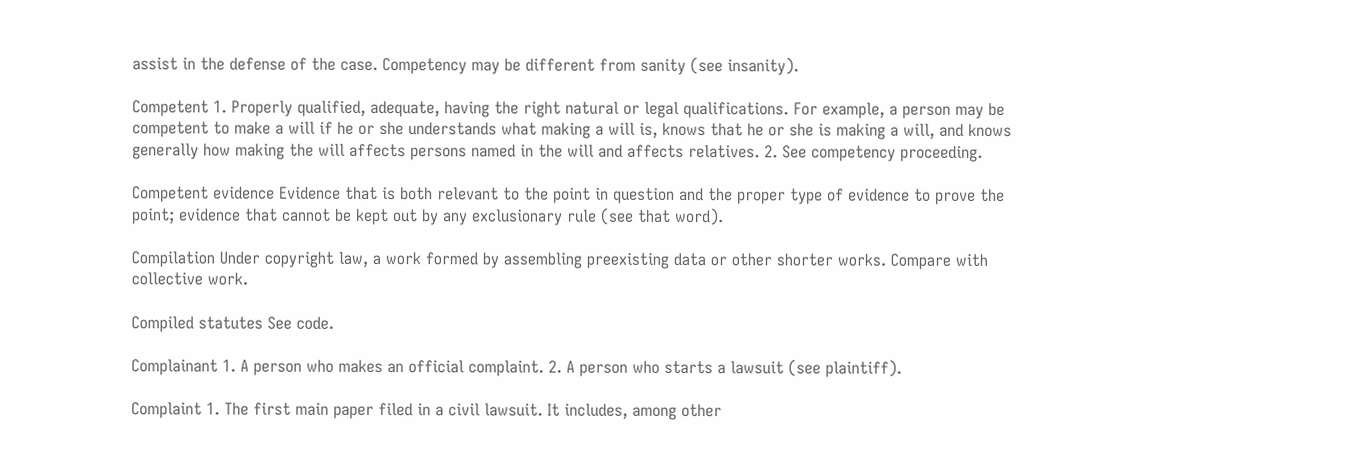assist in the defense of the case. Competency may be different from sanity (see insanity).

Competent 1. Properly qualified, adequate, having the right natural or legal qualifications. For example, a person may be competent to make a will if he or she understands what making a will is, knows that he or she is making a will, and knows generally how making the will affects persons named in the will and affects relatives. 2. See competency proceeding.

Competent evidence Evidence that is both relevant to the point in question and the proper type of evidence to prove the point; evidence that cannot be kept out by any exclusionary rule (see that word).

Compilation Under copyright law, a work formed by assembling preexisting data or other shorter works. Compare with collective work.

Compiled statutes See code.

Complainant 1. A person who makes an official complaint. 2. A person who starts a lawsuit (see plaintiff).

Complaint 1. The first main paper filed in a civil lawsuit. It includes, among other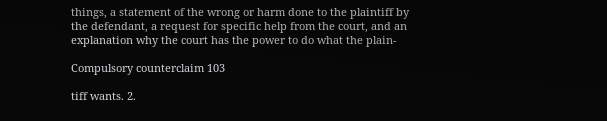things, a statement of the wrong or harm done to the plaintiff by the defendant, a request for specific help from the court, and an explanation why the court has the power to do what the plain-

Compulsory counterclaim 103

tiff wants. 2.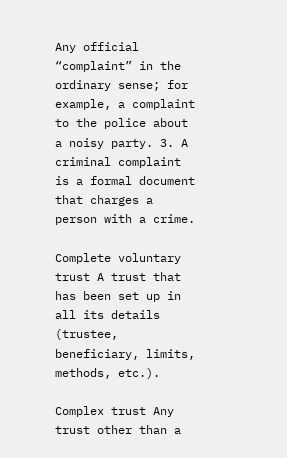Any official “complaint” in the ordinary sense; for example, a complaint to the police about a noisy party. 3. A criminal complaint is a formal document that charges a person with a crime.

Complete voluntary trust A trust that has been set up in all its details (trustee, beneficiary, limits, methods, etc.).

Complex trust Any trust other than a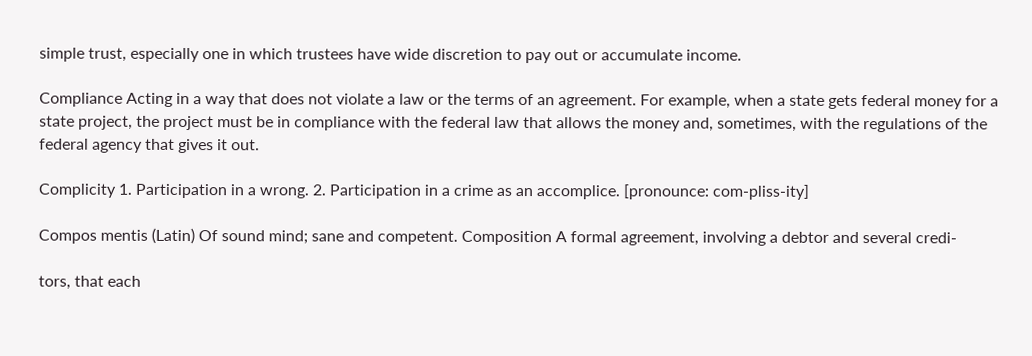simple trust, especially one in which trustees have wide discretion to pay out or accumulate income.

Compliance Acting in a way that does not violate a law or the terms of an agreement. For example, when a state gets federal money for a state project, the project must be in compliance with the federal law that allows the money and, sometimes, with the regulations of the federal agency that gives it out.

Complicity 1. Participation in a wrong. 2. Participation in a crime as an accomplice. [pronounce: com-pliss-ity]

Compos mentis (Latin) Of sound mind; sane and competent. Composition A formal agreement, involving a debtor and several credi-

tors, that each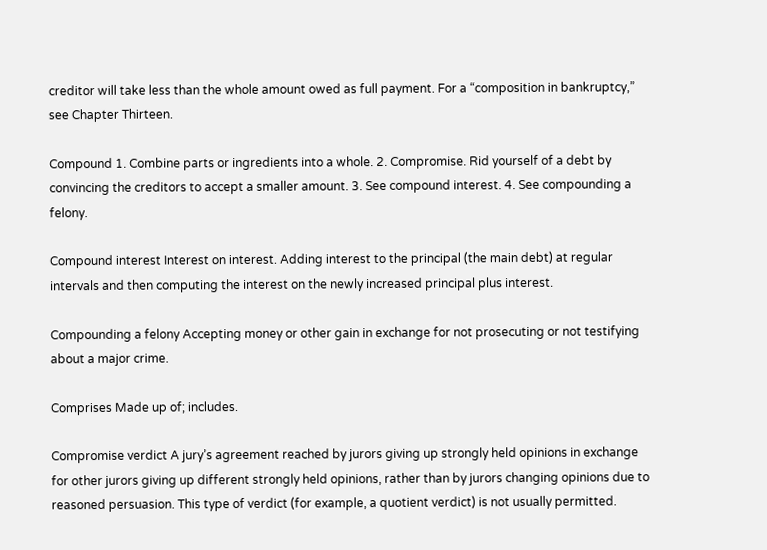creditor will take less than the whole amount owed as full payment. For a “composition in bankruptcy,” see Chapter Thirteen.

Compound 1. Combine parts or ingredients into a whole. 2. Compromise. Rid yourself of a debt by convincing the creditors to accept a smaller amount. 3. See compound interest. 4. See compounding a felony.

Compound interest Interest on interest. Adding interest to the principal (the main debt) at regular intervals and then computing the interest on the newly increased principal plus interest.

Compounding a felony Accepting money or other gain in exchange for not prosecuting or not testifying about a major crime.

Comprises Made up of; includes.

Compromise verdict A jury’s agreement reached by jurors giving up strongly held opinions in exchange for other jurors giving up different strongly held opinions, rather than by jurors changing opinions due to reasoned persuasion. This type of verdict (for example, a quotient verdict) is not usually permitted.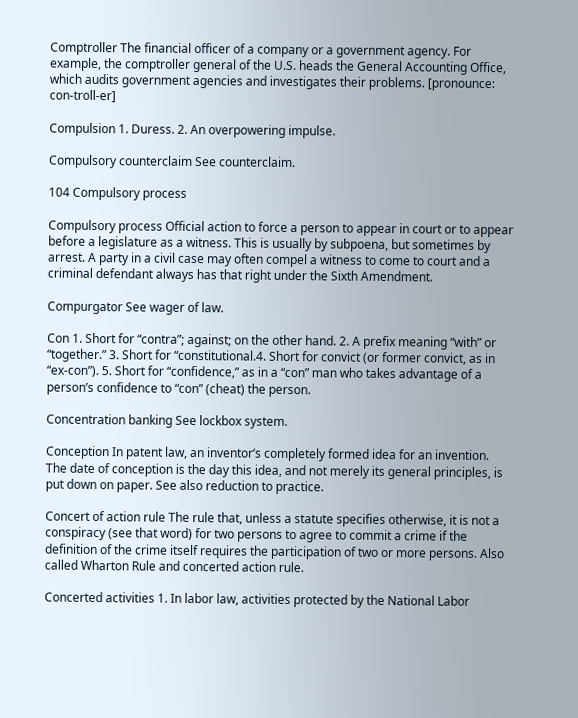Comptroller The financial officer of a company or a government agency. For example, the comptroller general of the U.S. heads the General Accounting Office, which audits government agencies and investigates their problems. [pronounce: con-troll-er]

Compulsion 1. Duress. 2. An overpowering impulse.

Compulsory counterclaim See counterclaim.

104 Compulsory process

Compulsory process Official action to force a person to appear in court or to appear before a legislature as a witness. This is usually by subpoena, but sometimes by arrest. A party in a civil case may often compel a witness to come to court and a criminal defendant always has that right under the Sixth Amendment.

Compurgator See wager of law.

Con 1. Short for “contra”; against; on the other hand. 2. A prefix meaning “with” or “together.” 3. Short for “constitutional.4. Short for convict (or former convict, as in “ex-con”). 5. Short for “confidence,” as in a “con” man who takes advantage of a person’s confidence to “con” (cheat) the person.

Concentration banking See lockbox system.

Conception In patent law, an inventor’s completely formed idea for an invention. The date of conception is the day this idea, and not merely its general principles, is put down on paper. See also reduction to practice.

Concert of action rule The rule that, unless a statute specifies otherwise, it is not a conspiracy (see that word) for two persons to agree to commit a crime if the definition of the crime itself requires the participation of two or more persons. Also called Wharton Rule and concerted action rule.

Concerted activities 1. In labor law, activities protected by the National Labor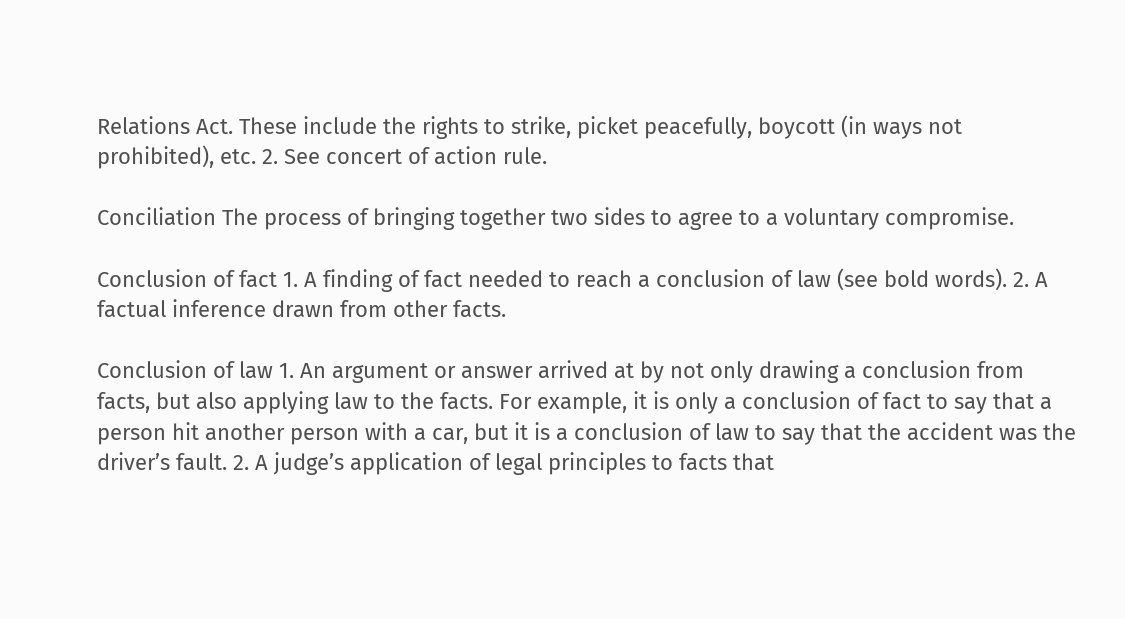Relations Act. These include the rights to strike, picket peacefully, boycott (in ways not prohibited), etc. 2. See concert of action rule.

Conciliation The process of bringing together two sides to agree to a voluntary compromise.

Conclusion of fact 1. A finding of fact needed to reach a conclusion of law (see bold words). 2. A factual inference drawn from other facts.

Conclusion of law 1. An argument or answer arrived at by not only drawing a conclusion from facts, but also applying law to the facts. For example, it is only a conclusion of fact to say that a person hit another person with a car, but it is a conclusion of law to say that the accident was the driver’s fault. 2. A judge’s application of legal principles to facts that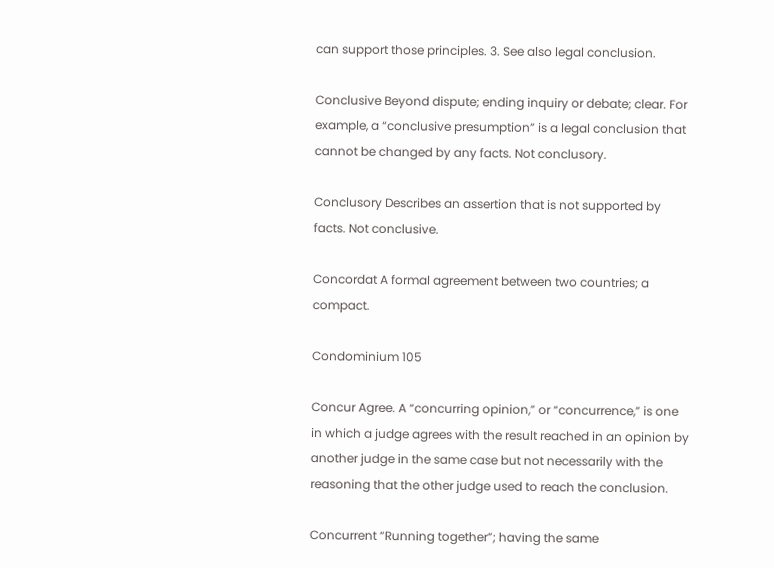can support those principles. 3. See also legal conclusion.

Conclusive Beyond dispute; ending inquiry or debate; clear. For example, a “conclusive presumption” is a legal conclusion that cannot be changed by any facts. Not conclusory.

Conclusory Describes an assertion that is not supported by facts. Not conclusive.

Concordat A formal agreement between two countries; a compact.

Condominium 105

Concur Agree. A “concurring opinion,” or “concurrence,” is one in which a judge agrees with the result reached in an opinion by another judge in the same case but not necessarily with the reasoning that the other judge used to reach the conclusion.

Concurrent “Running together”; having the same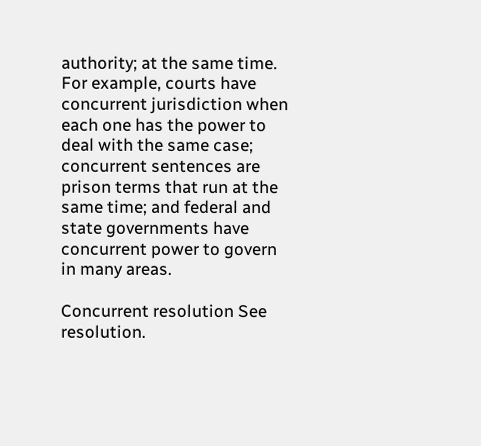authority; at the same time. For example, courts have concurrent jurisdiction when each one has the power to deal with the same case; concurrent sentences are prison terms that run at the same time; and federal and state governments have concurrent power to govern in many areas.

Concurrent resolution See resolution.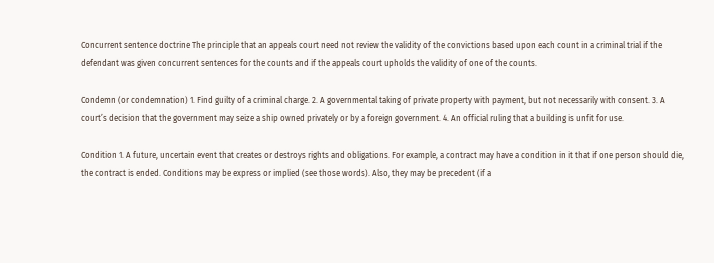Concurrent sentence doctrine The principle that an appeals court need not review the validity of the convictions based upon each count in a criminal trial if the defendant was given concurrent sentences for the counts and if the appeals court upholds the validity of one of the counts.

Condemn (or condemnation) 1. Find guilty of a criminal charge. 2. A governmental taking of private property with payment, but not necessarily with consent. 3. A court’s decision that the government may seize a ship owned privately or by a foreign government. 4. An official ruling that a building is unfit for use.

Condition 1. A future, uncertain event that creates or destroys rights and obligations. For example, a contract may have a condition in it that if one person should die, the contract is ended. Conditions may be express or implied (see those words). Also, they may be precedent (if a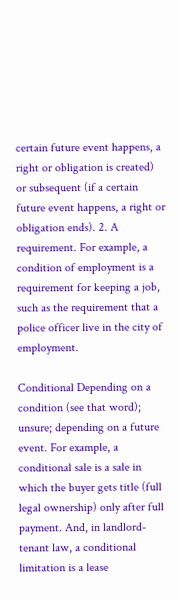certain future event happens, a right or obligation is created) or subsequent (if a certain future event happens, a right or obligation ends). 2. A requirement. For example, a condition of employment is a requirement for keeping a job, such as the requirement that a police officer live in the city of employment.

Conditional Depending on a condition (see that word); unsure; depending on a future event. For example, a conditional sale is a sale in which the buyer gets title (full legal ownership) only after full payment. And, in landlord-tenant law, a conditional limitation is a lease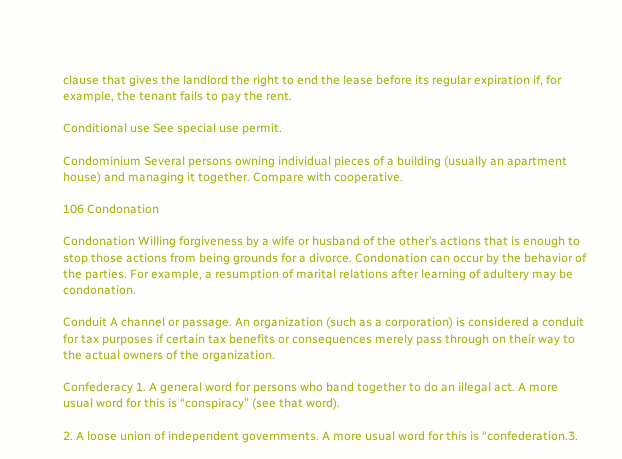clause that gives the landlord the right to end the lease before its regular expiration if, for example, the tenant fails to pay the rent.

Conditional use See special use permit.

Condominium Several persons owning individual pieces of a building (usually an apartment house) and managing it together. Compare with cooperative.

106 Condonation

Condonation Willing forgiveness by a wife or husband of the other’s actions that is enough to stop those actions from being grounds for a divorce. Condonation can occur by the behavior of the parties. For example, a resumption of marital relations after learning of adultery may be condonation.

Conduit A channel or passage. An organization (such as a corporation) is considered a conduit for tax purposes if certain tax benefits or consequences merely pass through on their way to the actual owners of the organization.

Confederacy 1. A general word for persons who band together to do an illegal act. A more usual word for this is “conspiracy” (see that word).

2. A loose union of independent governments. A more usual word for this is “confederation.3.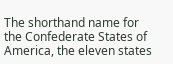The shorthand name for the Confederate States of America, the eleven states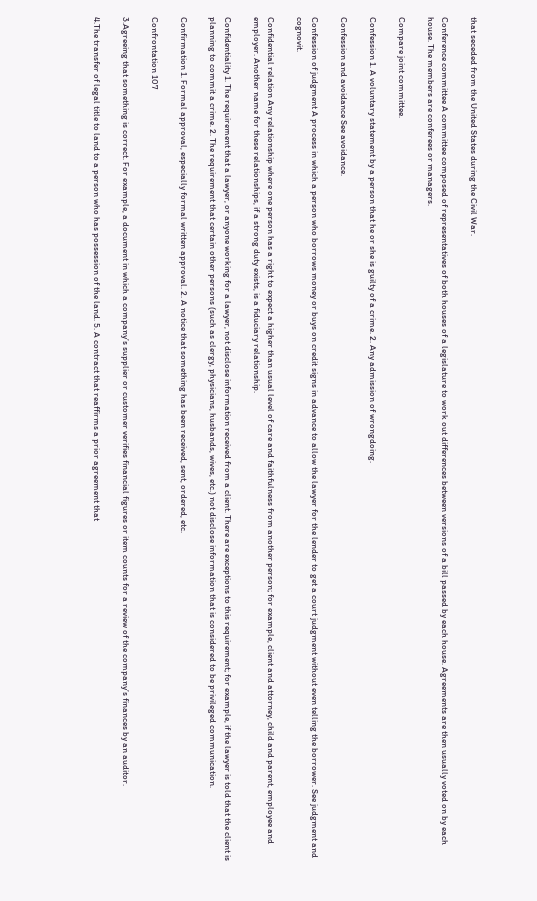that seceded from the United States during the Civil War.

Conference committee A committee composed of representatives of both houses of a legislature to work out differences between versions of a bill passed by each house. Agreements are then usually voted on by each house. The members are conferees or managers.

Compare joint committee.

Confession 1. A voluntary statement by a person that he or she is guilty of a crime. 2. Any admission of wrongdoing.

Confession and avoidance See avoidance.

Confession of judgment A process in which a person who borrows money or buys on credit signs in advance to allow the lawyer for the lender to get a court judgment without even telling the borrower. See judgment and cognovit.

Confidential relation Any relationship where one person has a right to expect a higher than usual level of care and faithfulness from another person; for example, client and attorney, child and parent, employee and employer. Another name for these relationships, if a strong duty exists, is a fiduciary relationship.

Confidentiality 1. The requirement that a lawyer, or anyone working for a lawyer, not disclose information received from a client. There are exceptions to this requirement; for example, if the lawyer is told that the client is planning to commit a crime. 2. The requirement that certain other persons (such as clergy, physicians, husbands, wives, etc.) not disclose information that is considered to be privileged communication.

Confirmation 1. Formal approval, especially formal written approval. 2. A notice that something has been received, sent, ordered, etc.

Confrontation 107

3.Agreeing that something is correct. For example, a document in which a company’s supplier or customer verifies financial figures or item counts for a review of the company’s finances by an auditor.

4.The transfer of legal title to land to a person who has possession of the land. 5. A contract that reaffirms a prior agreement that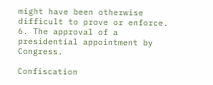might have been otherwise difficult to prove or enforce. 6. The approval of a presidential appointment by Congress.

Confiscation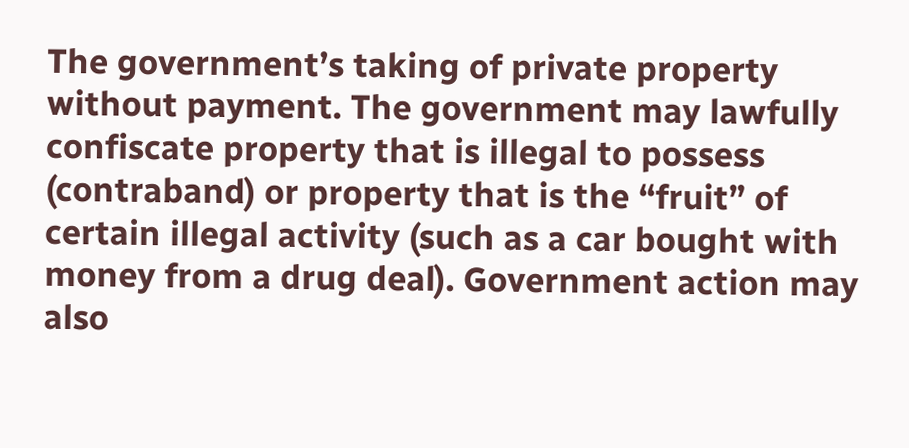The government’s taking of private property without payment. The government may lawfully confiscate property that is illegal to possess (contraband) or property that is the “fruit” of certain illegal activity (such as a car bought with money from a drug deal). Government action may also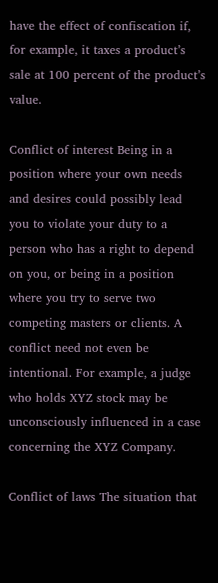have the effect of confiscation if, for example, it taxes a product’s sale at 100 percent of the product’s value.

Conflict of interest Being in a position where your own needs and desires could possibly lead you to violate your duty to a person who has a right to depend on you, or being in a position where you try to serve two competing masters or clients. A conflict need not even be intentional. For example, a judge who holds XYZ stock may be unconsciously influenced in a case concerning the XYZ Company.

Conflict of laws The situation that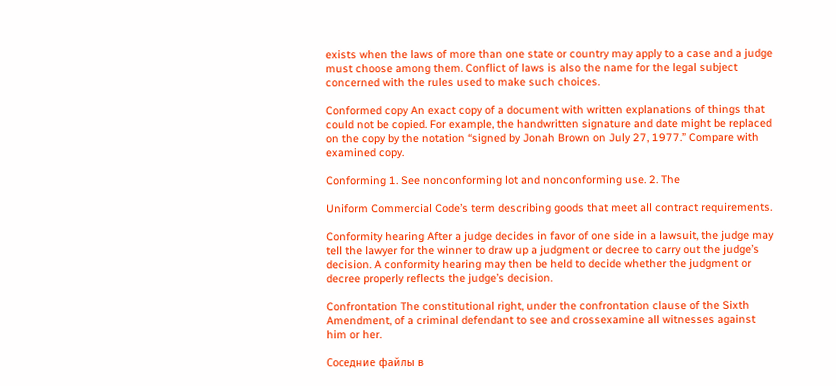exists when the laws of more than one state or country may apply to a case and a judge must choose among them. Conflict of laws is also the name for the legal subject concerned with the rules used to make such choices.

Conformed copy An exact copy of a document with written explanations of things that could not be copied. For example, the handwritten signature and date might be replaced on the copy by the notation “signed by Jonah Brown on July 27, 1977.” Compare with examined copy.

Conforming 1. See nonconforming lot and nonconforming use. 2. The

Uniform Commercial Code’s term describing goods that meet all contract requirements.

Conformity hearing After a judge decides in favor of one side in a lawsuit, the judge may tell the lawyer for the winner to draw up a judgment or decree to carry out the judge’s decision. A conformity hearing may then be held to decide whether the judgment or decree properly reflects the judge’s decision.

Confrontation The constitutional right, under the confrontation clause of the Sixth Amendment, of a criminal defendant to see and crossexamine all witnesses against him or her.

Соседние файлы в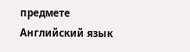предмете Английский язык